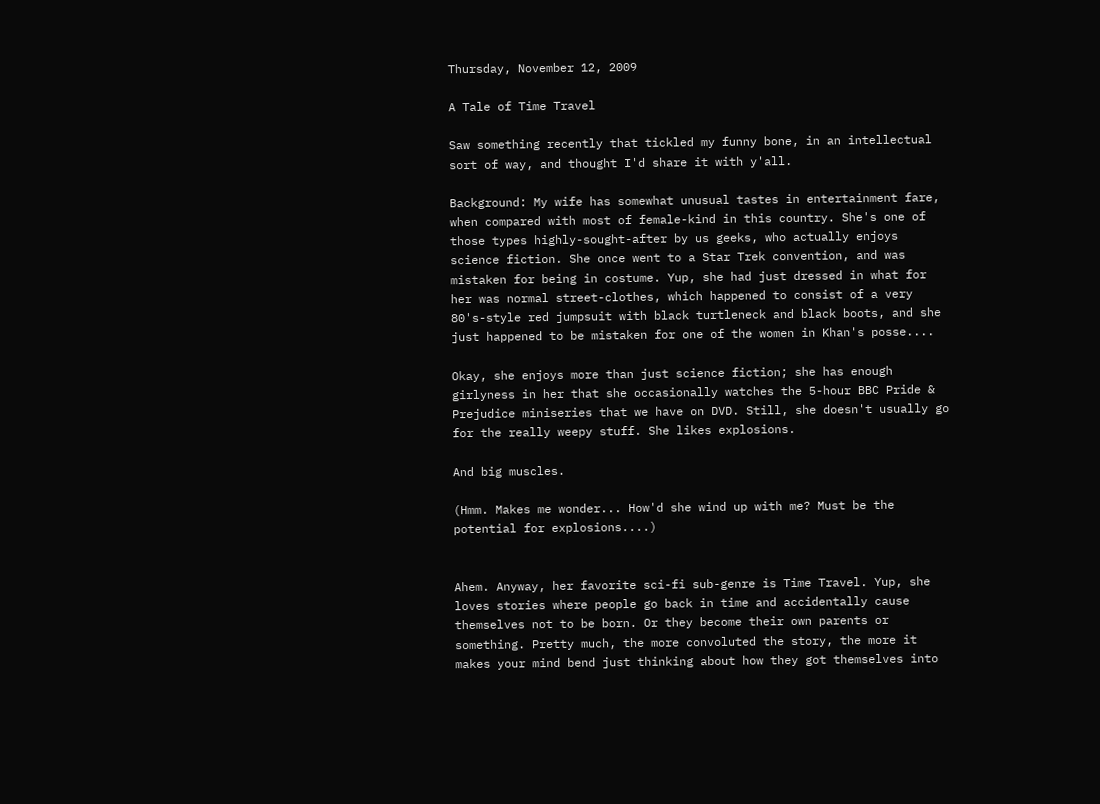Thursday, November 12, 2009

A Tale of Time Travel

Saw something recently that tickled my funny bone, in an intellectual sort of way, and thought I'd share it with y'all.

Background: My wife has somewhat unusual tastes in entertainment fare, when compared with most of female-kind in this country. She's one of those types highly-sought-after by us geeks, who actually enjoys science fiction. She once went to a Star Trek convention, and was mistaken for being in costume. Yup, she had just dressed in what for her was normal street-clothes, which happened to consist of a very 80's-style red jumpsuit with black turtleneck and black boots, and she just happened to be mistaken for one of the women in Khan's posse....

Okay, she enjoys more than just science fiction; she has enough girlyness in her that she occasionally watches the 5-hour BBC Pride & Prejudice miniseries that we have on DVD. Still, she doesn't usually go for the really weepy stuff. She likes explosions.

And big muscles.

(Hmm. Makes me wonder... How'd she wind up with me? Must be the potential for explosions....)


Ahem. Anyway, her favorite sci-fi sub-genre is Time Travel. Yup, she loves stories where people go back in time and accidentally cause themselves not to be born. Or they become their own parents or something. Pretty much, the more convoluted the story, the more it makes your mind bend just thinking about how they got themselves into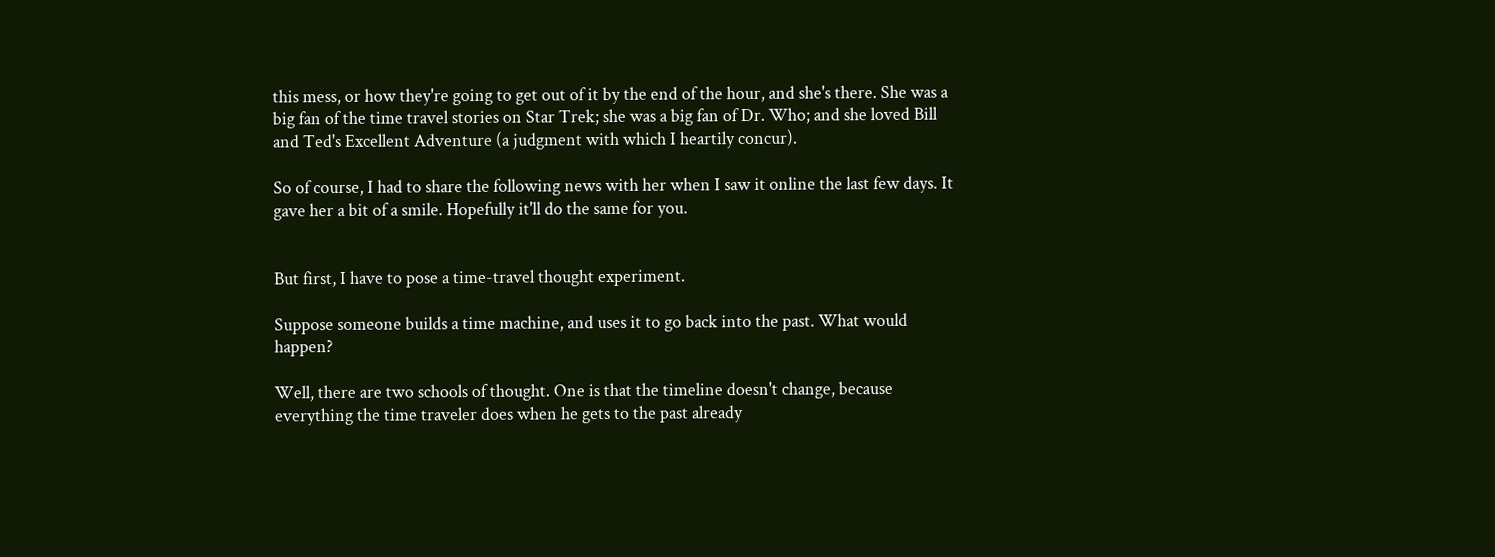this mess, or how they're going to get out of it by the end of the hour, and she's there. She was a big fan of the time travel stories on Star Trek; she was a big fan of Dr. Who; and she loved Bill and Ted's Excellent Adventure (a judgment with which I heartily concur).

So of course, I had to share the following news with her when I saw it online the last few days. It gave her a bit of a smile. Hopefully it'll do the same for you.


But first, I have to pose a time-travel thought experiment.

Suppose someone builds a time machine, and uses it to go back into the past. What would happen?

Well, there are two schools of thought. One is that the timeline doesn't change, because everything the time traveler does when he gets to the past already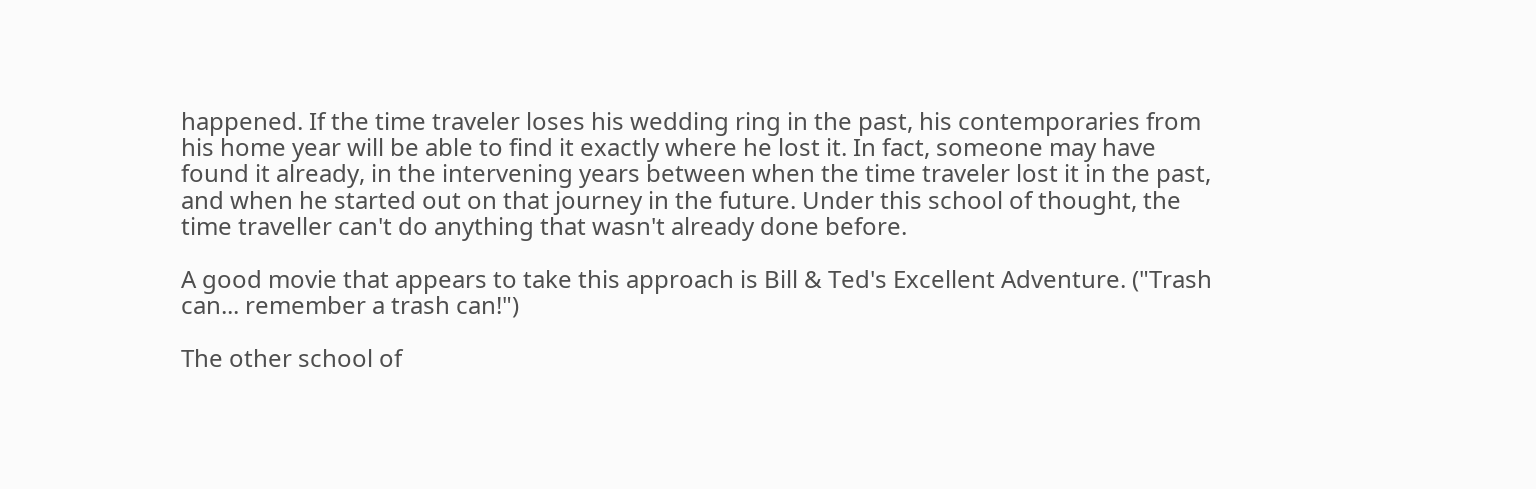happened. If the time traveler loses his wedding ring in the past, his contemporaries from his home year will be able to find it exactly where he lost it. In fact, someone may have found it already, in the intervening years between when the time traveler lost it in the past, and when he started out on that journey in the future. Under this school of thought, the time traveller can't do anything that wasn't already done before.

A good movie that appears to take this approach is Bill & Ted's Excellent Adventure. ("Trash can... remember a trash can!")

The other school of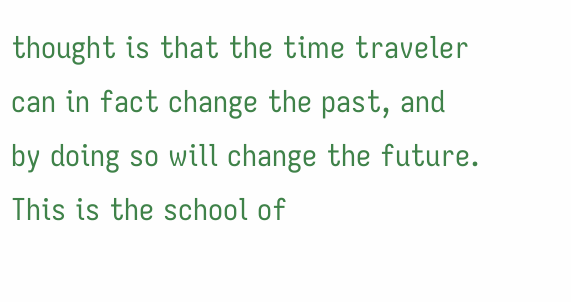thought is that the time traveler can in fact change the past, and by doing so will change the future. This is the school of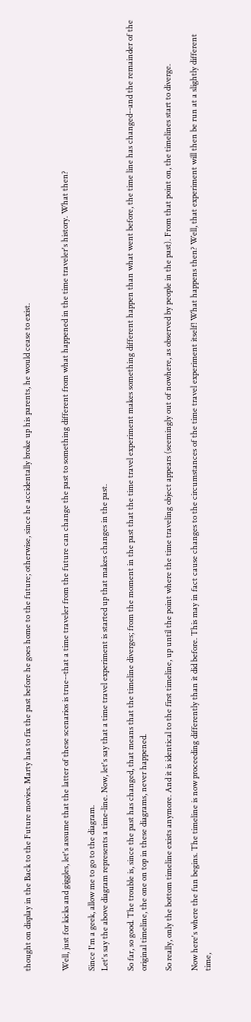thought on display in the Back to the Future movies. Marty has to fix the past before he goes home to the future; otherwise, since he accidentally broke up his parents, he would cease to exist.


Well, just for kicks and giggles, let's assume that the latter of these scenarios is true--that a time traveler from the future can change the past to something different from what happened in the time traveler's history. What then?

Since I'm a geek, allow me to go to the diagram.
Let's say the above diagram represents a time-line. Now, let's say that a time travel experiment is started up that makes changes in the past.

So far, so good. The trouble is, since the past has changed, that means that the timeline diverges; from the moment in the past that the time travel experiment makes something different happen than what went before, the time line has changed--and the remainder of the original timeline, the one on top in these diagrams, never happened.

So really, only the bottom timeline exists anymore. And it is identical to the first timeline, up until the point where the time traveling object appears (seemingly out of nowhere, as observed by people in the past). From that point on, the timelines start to diverge.

Now here's where the fun begins. The timeline is now proceeding differently than it did before. This may in fact cause changes to the circumstances of the time travel experiment itself! What happens then? Well, that experiment will then be run at a slightly different time,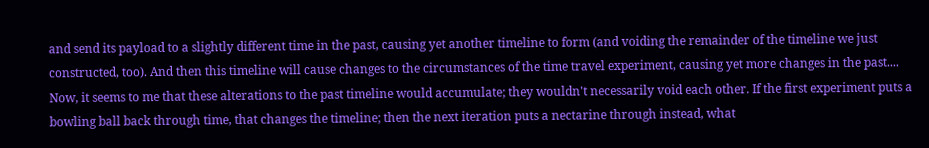and send its payload to a slightly different time in the past, causing yet another timeline to form (and voiding the remainder of the timeline we just constructed, too). And then this timeline will cause changes to the circumstances of the time travel experiment, causing yet more changes in the past....
Now, it seems to me that these alterations to the past timeline would accumulate; they wouldn't necessarily void each other. If the first experiment puts a bowling ball back through time, that changes the timeline; then the next iteration puts a nectarine through instead, what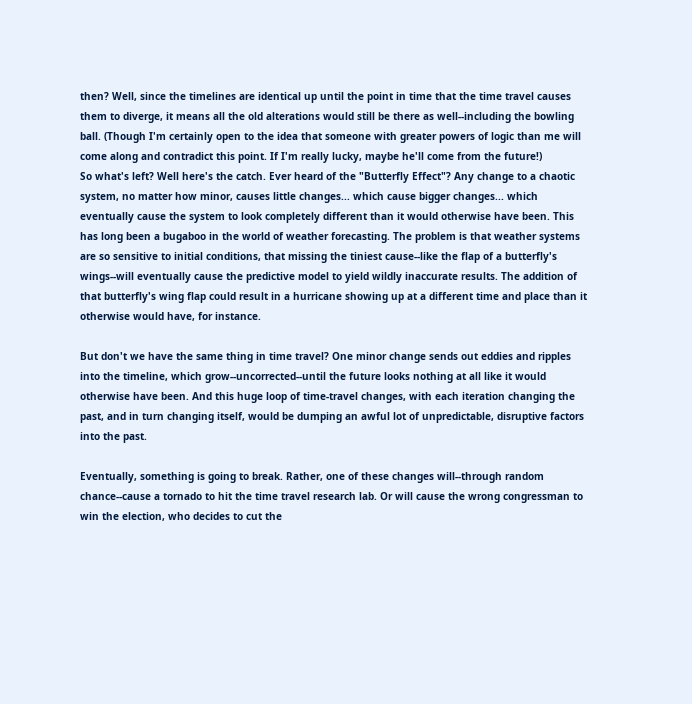then? Well, since the timelines are identical up until the point in time that the time travel causes them to diverge, it means all the old alterations would still be there as well--including the bowling ball. (Though I'm certainly open to the idea that someone with greater powers of logic than me will come along and contradict this point. If I'm really lucky, maybe he'll come from the future!)
So what's left? Well here's the catch. Ever heard of the "Butterfly Effect"? Any change to a chaotic system, no matter how minor, causes little changes... which cause bigger changes... which eventually cause the system to look completely different than it would otherwise have been. This has long been a bugaboo in the world of weather forecasting. The problem is that weather systems are so sensitive to initial conditions, that missing the tiniest cause--like the flap of a butterfly's wings--will eventually cause the predictive model to yield wildly inaccurate results. The addition of that butterfly's wing flap could result in a hurricane showing up at a different time and place than it otherwise would have, for instance.

But don't we have the same thing in time travel? One minor change sends out eddies and ripples into the timeline, which grow--uncorrected--until the future looks nothing at all like it would otherwise have been. And this huge loop of time-travel changes, with each iteration changing the past, and in turn changing itself, would be dumping an awful lot of unpredictable, disruptive factors into the past.

Eventually, something is going to break. Rather, one of these changes will--through random chance--cause a tornado to hit the time travel research lab. Or will cause the wrong congressman to win the election, who decides to cut the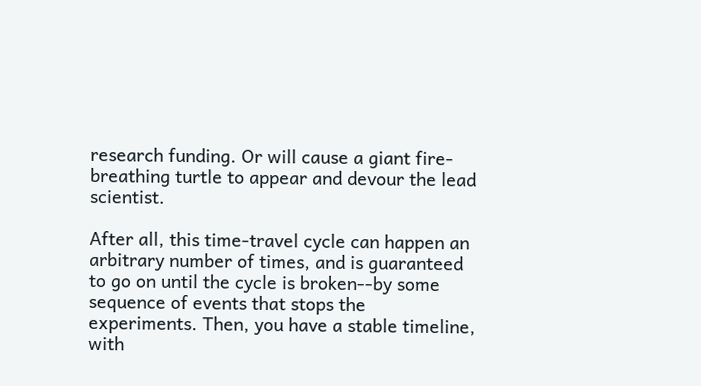research funding. Or will cause a giant fire-breathing turtle to appear and devour the lead scientist.

After all, this time-travel cycle can happen an arbitrary number of times, and is guaranteed to go on until the cycle is broken--by some sequence of events that stops the experiments. Then, you have a stable timeline, with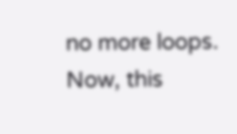no more loops.
Now, this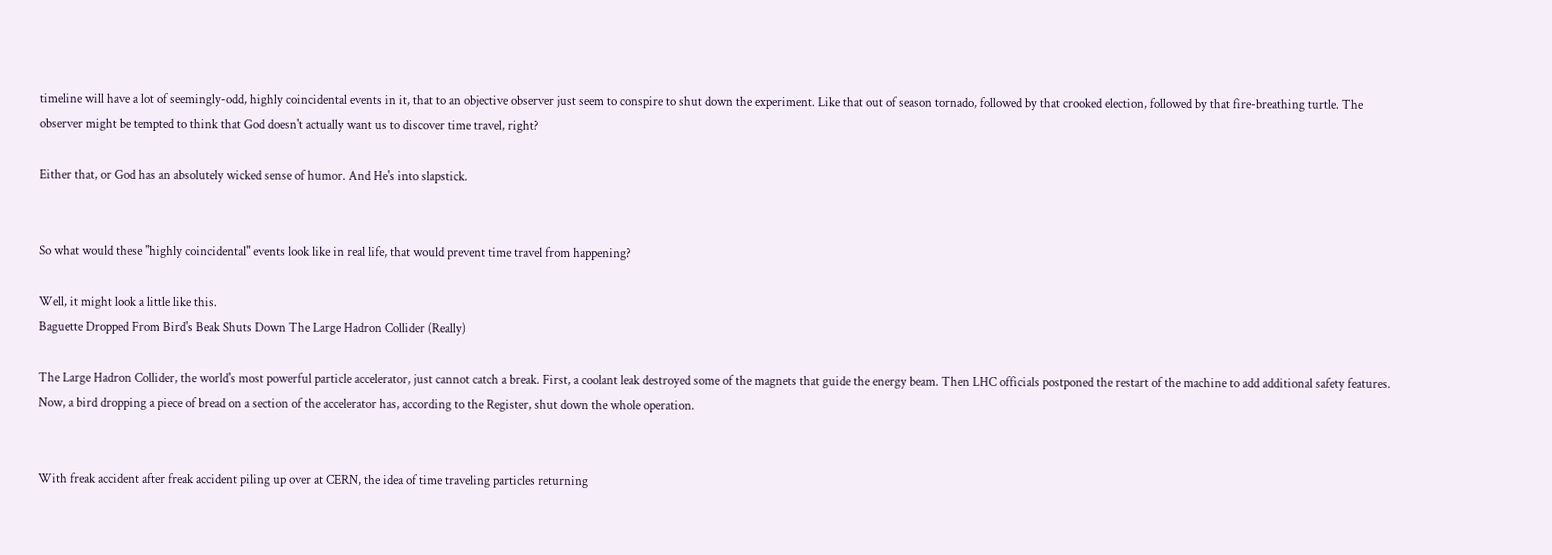timeline will have a lot of seemingly-odd, highly coincidental events in it, that to an objective observer just seem to conspire to shut down the experiment. Like that out of season tornado, followed by that crooked election, followed by that fire-breathing turtle. The observer might be tempted to think that God doesn't actually want us to discover time travel, right?

Either that, or God has an absolutely wicked sense of humor. And He's into slapstick.


So what would these "highly coincidental" events look like in real life, that would prevent time travel from happening?

Well, it might look a little like this.
Baguette Dropped From Bird's Beak Shuts Down The Large Hadron Collider (Really)

The Large Hadron Collider, the world's most powerful particle accelerator, just cannot catch a break. First, a coolant leak destroyed some of the magnets that guide the energy beam. Then LHC officials postponed the restart of the machine to add additional safety features. Now, a bird dropping a piece of bread on a section of the accelerator has, according to the Register, shut down the whole operation.


With freak accident after freak accident piling up over at CERN, the idea of time traveling particles returning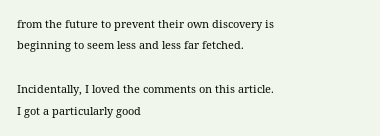from the future to prevent their own discovery is beginning to seem less and less far fetched.

Incidentally, I loved the comments on this article. I got a particularly good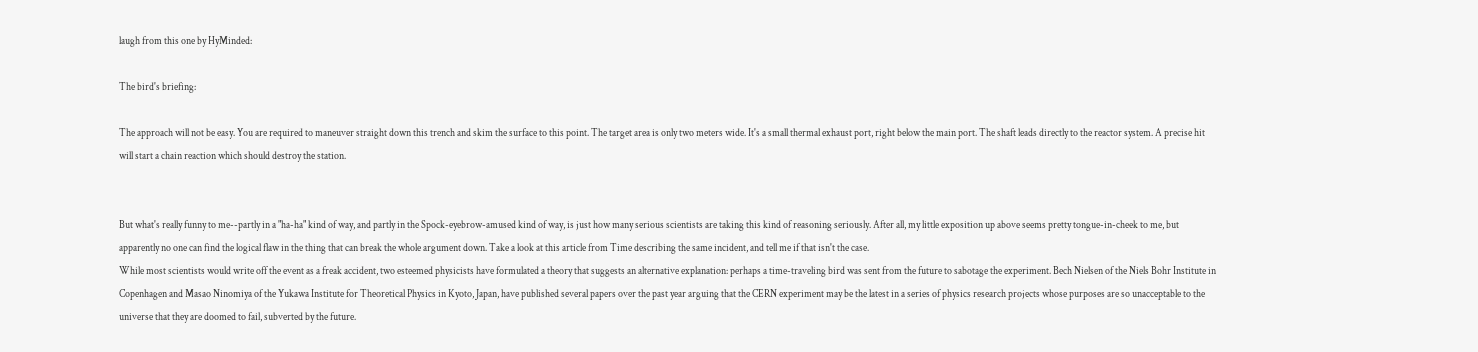laugh from this one by HyMinded:

The bird's briefing:

The approach will not be easy. You are required to maneuver straight down this trench and skim the surface to this point. The target area is only two meters wide. It's a small thermal exhaust port, right below the main port. The shaft leads directly to the reactor system. A precise hit will start a chain reaction which should destroy the station.


But what's really funny to me--partly in a "ha-ha" kind of way, and partly in the Spock-eyebrow-amused kind of way, is just how many serious scientists are taking this kind of reasoning seriously. After all, my little exposition up above seems pretty tongue-in-cheek to me, but apparently no one can find the logical flaw in the thing that can break the whole argument down. Take a look at this article from Time describing the same incident, and tell me if that isn't the case.
While most scientists would write off the event as a freak accident, two esteemed physicists have formulated a theory that suggests an alternative explanation: perhaps a time-traveling bird was sent from the future to sabotage the experiment. Bech Nielsen of the Niels Bohr Institute in Copenhagen and Masao Ninomiya of the Yukawa Institute for Theoretical Physics in Kyoto, Japan, have published several papers over the past year arguing that the CERN experiment may be the latest in a series of physics research projects whose purposes are so unacceptable to the universe that they are doomed to fail, subverted by the future.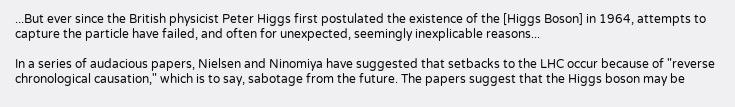...But ever since the British physicist Peter Higgs first postulated the existence of the [Higgs Boson] in 1964, attempts to capture the particle have failed, and often for unexpected, seemingly inexplicable reasons...

In a series of audacious papers, Nielsen and Ninomiya have suggested that setbacks to the LHC occur because of "reverse chronological causation," which is to say, sabotage from the future. The papers suggest that the Higgs boson may be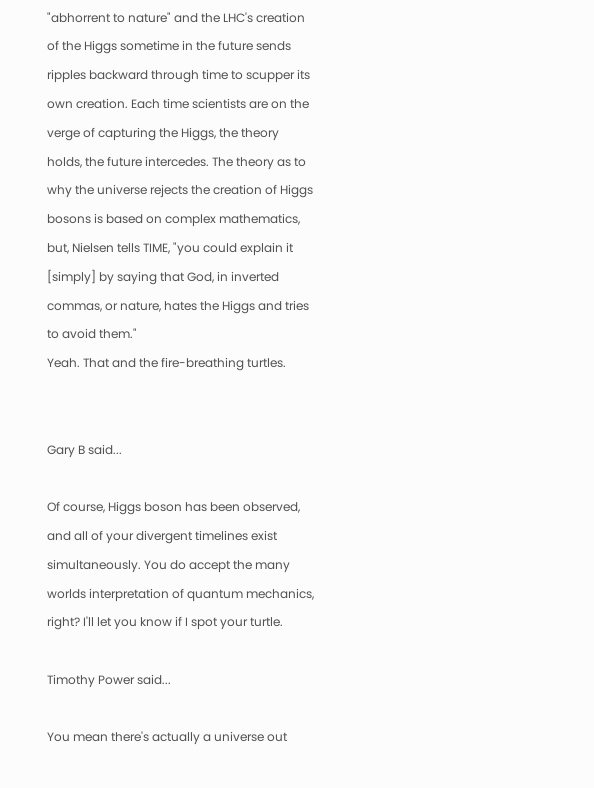"abhorrent to nature" and the LHC's creation of the Higgs sometime in the future sends ripples backward through time to scupper its own creation. Each time scientists are on the verge of capturing the Higgs, the theory holds, the future intercedes. The theory as to why the universe rejects the creation of Higgs bosons is based on complex mathematics, but, Nielsen tells TIME, "you could explain it [simply] by saying that God, in inverted commas, or nature, hates the Higgs and tries to avoid them."
Yeah. That and the fire-breathing turtles.


Gary B said...

Of course, Higgs boson has been observed, and all of your divergent timelines exist simultaneously. You do accept the many worlds interpretation of quantum mechanics, right? I'll let you know if I spot your turtle.

Timothy Power said...

You mean there's actually a universe out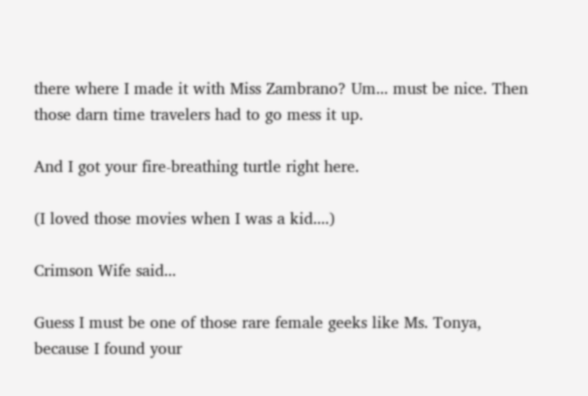there where I made it with Miss Zambrano? Um... must be nice. Then those darn time travelers had to go mess it up.

And I got your fire-breathing turtle right here.

(I loved those movies when I was a kid....)

Crimson Wife said...

Guess I must be one of those rare female geeks like Ms. Tonya, because I found your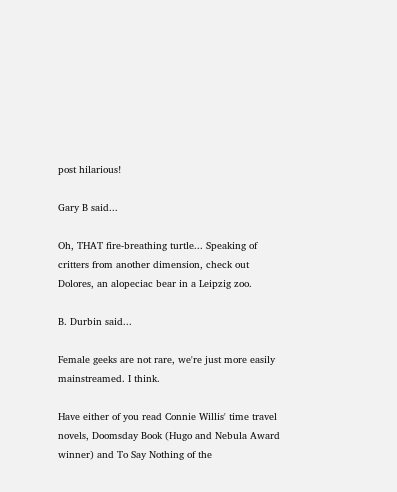post hilarious!

Gary B said...

Oh, THAT fire-breathing turtle... Speaking of critters from another dimension, check out Dolores, an alopeciac bear in a Leipzig zoo.

B. Durbin said...

Female geeks are not rare, we're just more easily mainstreamed. I think.

Have either of you read Connie Willis' time travel novels, Doomsday Book (Hugo and Nebula Award winner) and To Say Nothing of the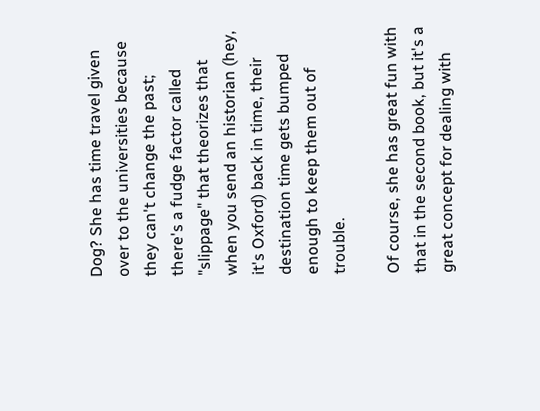Dog? She has time travel given over to the universities because they can't change the past; there's a fudge factor called "slippage" that theorizes that when you send an historian (hey, it's Oxford) back in time, their destination time gets bumped enough to keep them out of trouble.

Of course, she has great fun with that in the second book, but it's a great concept for dealing with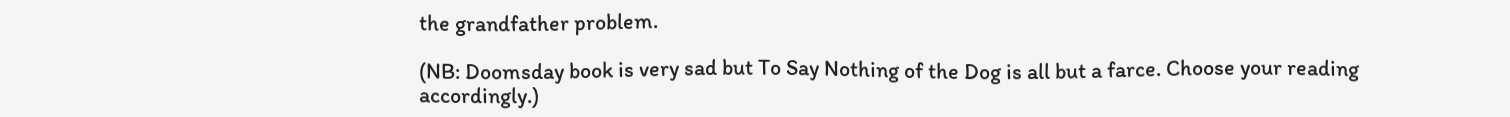the grandfather problem.

(NB: Doomsday book is very sad but To Say Nothing of the Dog is all but a farce. Choose your reading accordingly.)